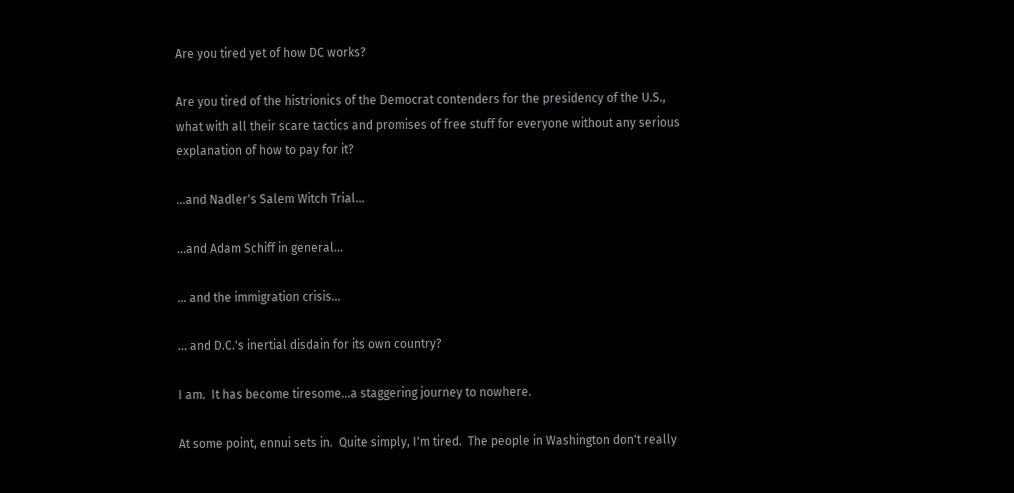Are you tired yet of how DC works?

Are you tired of the histrionics of the Democrat contenders for the presidency of the U.S., what with all their scare tactics and promises of free stuff for everyone without any serious explanation of how to pay for it?

...and Nadler's Salem Witch Trial...

...and Adam Schiff in general...

... and the immigration crisis...

... and D.C.'s inertial disdain for its own country?

I am.  It has become tiresome...a staggering journey to nowhere.

At some point, ennui sets in.  Quite simply, I'm tired.  The people in Washington don't really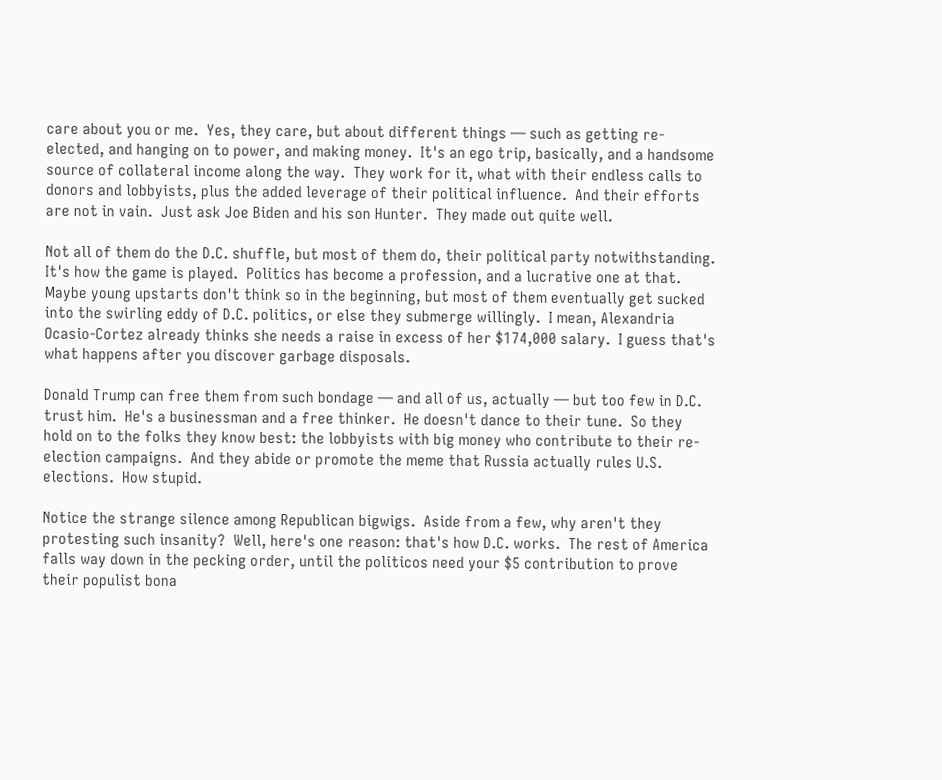care about you or me.  Yes, they care, but about different things — such as getting re-elected, and hanging on to power, and making money.  It's an ego trip, basically, and a handsome source of collateral income along the way.  They work for it, what with their endless calls to donors and lobbyists, plus the added leverage of their political influence.  And their efforts are not in vain.  Just ask Joe Biden and his son Hunter.  They made out quite well.

Not all of them do the D.C. shuffle, but most of them do, their political party notwithstanding.  It's how the game is played.  Politics has become a profession, and a lucrative one at that.  Maybe young upstarts don't think so in the beginning, but most of them eventually get sucked into the swirling eddy of D.C. politics, or else they submerge willingly.  I mean, Alexandria Ocasio-Cortez already thinks she needs a raise in excess of her $174,000 salary.  I guess that's what happens after you discover garbage disposals.

Donald Trump can free them from such bondage — and all of us, actually — but too few in D.C. trust him.  He's a businessman and a free thinker.  He doesn't dance to their tune.  So they hold on to the folks they know best: the lobbyists with big money who contribute to their re-election campaigns.  And they abide or promote the meme that Russia actually rules U.S. elections.  How stupid.

Notice the strange silence among Republican bigwigs.  Aside from a few, why aren't they protesting such insanity?  Well, here's one reason: that's how D.C. works.  The rest of America falls way down in the pecking order, until the politicos need your $5 contribution to prove their populist bona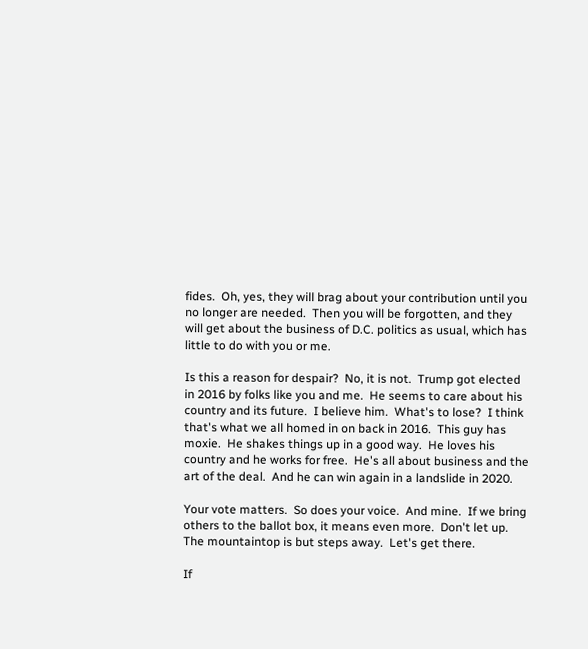fides.  Oh, yes, they will brag about your contribution until you no longer are needed.  Then you will be forgotten, and they will get about the business of D.C. politics as usual, which has little to do with you or me.

Is this a reason for despair?  No, it is not.  Trump got elected in 2016 by folks like you and me.  He seems to care about his country and its future.  I believe him.  What's to lose?  I think that's what we all homed in on back in 2016.  This guy has moxie.  He shakes things up in a good way.  He loves his country and he works for free.  He's all about business and the art of the deal.  And he can win again in a landslide in 2020.

Your vote matters.  So does your voice.  And mine.  If we bring others to the ballot box, it means even more.  Don't let up.  The mountaintop is but steps away.  Let's get there.

If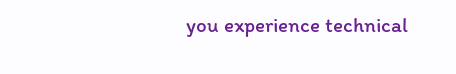you experience technical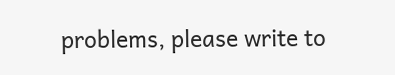problems, please write to